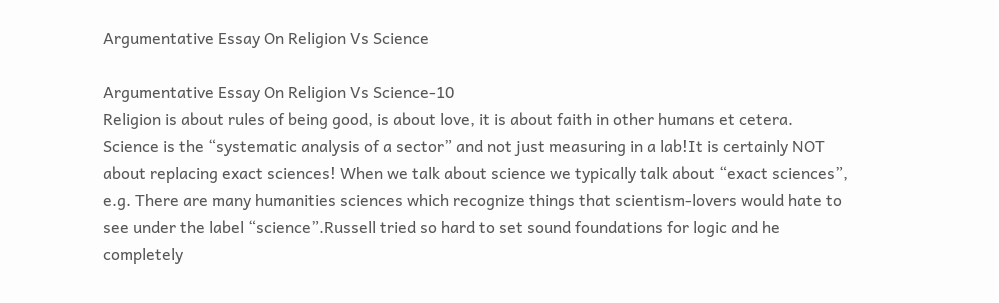Argumentative Essay On Religion Vs Science

Argumentative Essay On Religion Vs Science-10
Religion is about rules of being good, is about love, it is about faith in other humans et cetera. Science is the “systematic analysis of a sector” and not just measuring in a lab!It is certainly NOT about replacing exact sciences! When we talk about science we typically talk about “exact sciences”, e.g. There are many humanities sciences which recognize things that scientism-lovers would hate to see under the label “science”.Russell tried so hard to set sound foundations for logic and he completely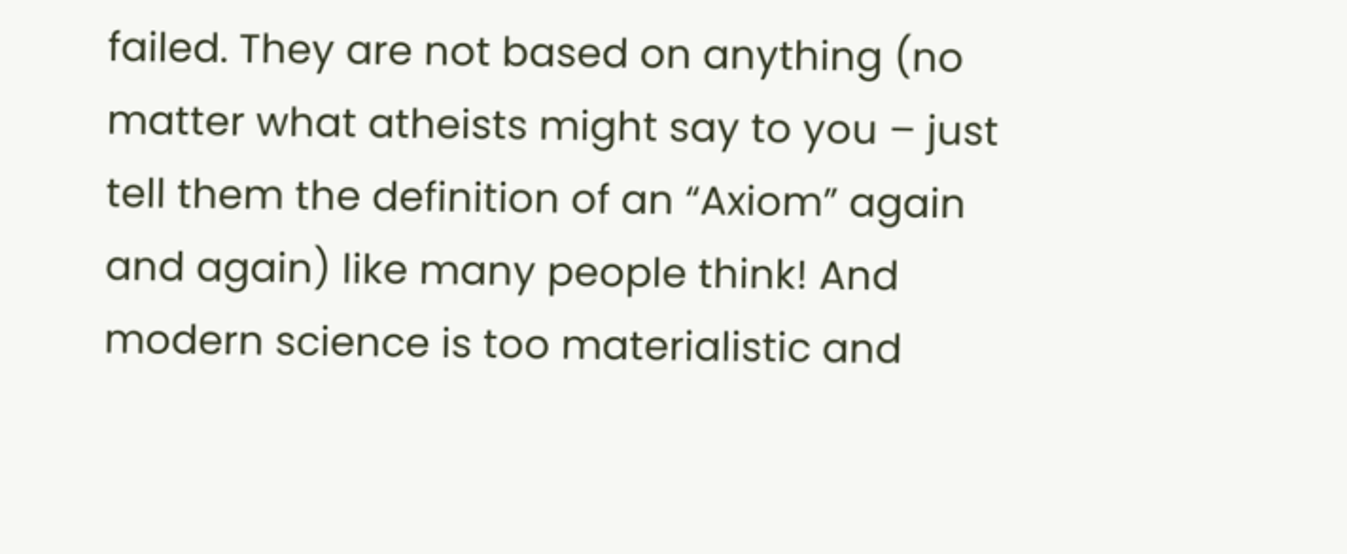failed. They are not based on anything (no matter what atheists might say to you – just tell them the definition of an “Axiom” again and again) like many people think! And modern science is too materialistic and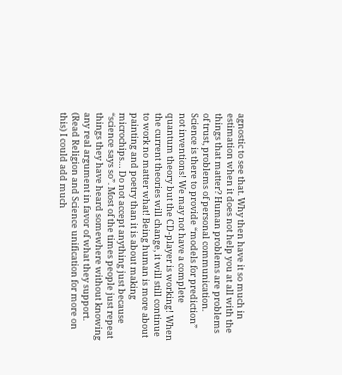agnostic to see that. Why then have it so much in estimation when it does not help you at all with the things that matter? Human problems are problems of trust, problems of personal communication. Science is there to provide “models for prediction” not inventions! We may not have a complete quantum theory but the CD-player is working! When the current theories will change, it will still continue to work no matter what! Being human is more about painting and poetry than it is about making microchips… Do not accept anything just because “science says so”. Most of the times people just repeat things they have heard somewhere without knowing any real argument in favor of what they support. (Read Religion and Science unification for more on this) I could add much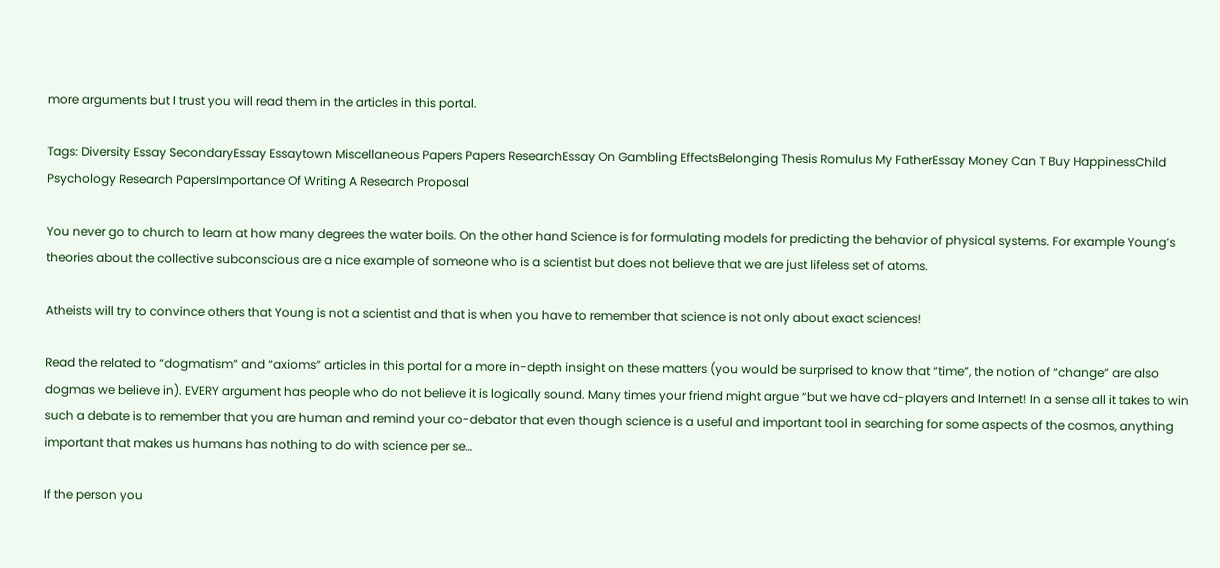more arguments but I trust you will read them in the articles in this portal.

Tags: Diversity Essay SecondaryEssay Essaytown Miscellaneous Papers Papers ResearchEssay On Gambling EffectsBelonging Thesis Romulus My FatherEssay Money Can T Buy HappinessChild Psychology Research PapersImportance Of Writing A Research Proposal

You never go to church to learn at how many degrees the water boils. On the other hand Science is for formulating models for predicting the behavior of physical systems. For example Young’s theories about the collective subconscious are a nice example of someone who is a scientist but does not believe that we are just lifeless set of atoms.

Atheists will try to convince others that Young is not a scientist and that is when you have to remember that science is not only about exact sciences!

Read the related to “dogmatism” and “axioms” articles in this portal for a more in-depth insight on these matters (you would be surprised to know that “time”, the notion of “change” are also dogmas we believe in). EVERY argument has people who do not believe it is logically sound. Many times your friend might argue “but we have cd-players and Internet! In a sense all it takes to win such a debate is to remember that you are human and remind your co-debator that even though science is a useful and important tool in searching for some aspects of the cosmos, anything important that makes us humans has nothing to do with science per se…

If the person you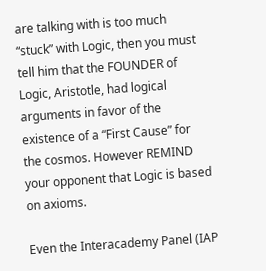are talking with is too much “stuck” with Logic, then you must tell him that the FOUNDER of Logic, Aristotle, had logical arguments in favor of the existence of a “First Cause” for the cosmos. However REMIND your opponent that Logic is based on axioms.

Even the Interacademy Panel (IAP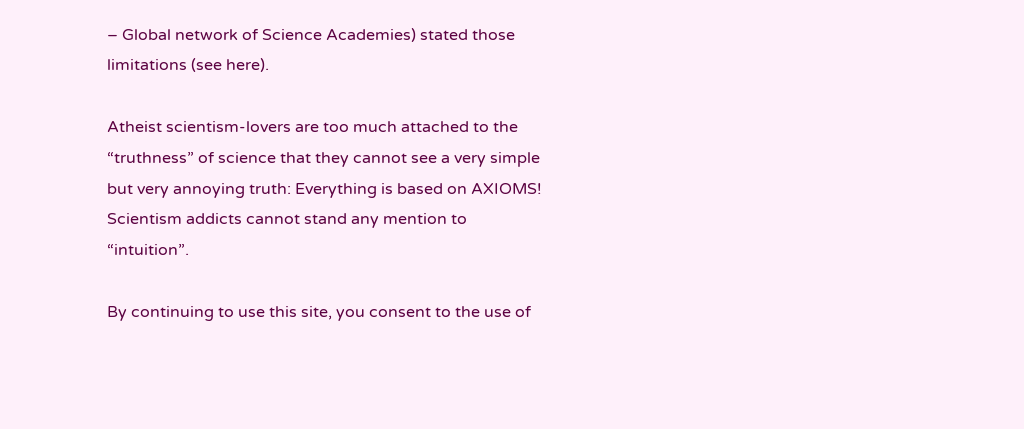– Global network of Science Academies) stated those limitations (see here).

Atheist scientism-lovers are too much attached to the “truthness” of science that they cannot see a very simple but very annoying truth: Everything is based on AXIOMS! Scientism addicts cannot stand any mention to “intuition”.

By continuing to use this site, you consent to the use of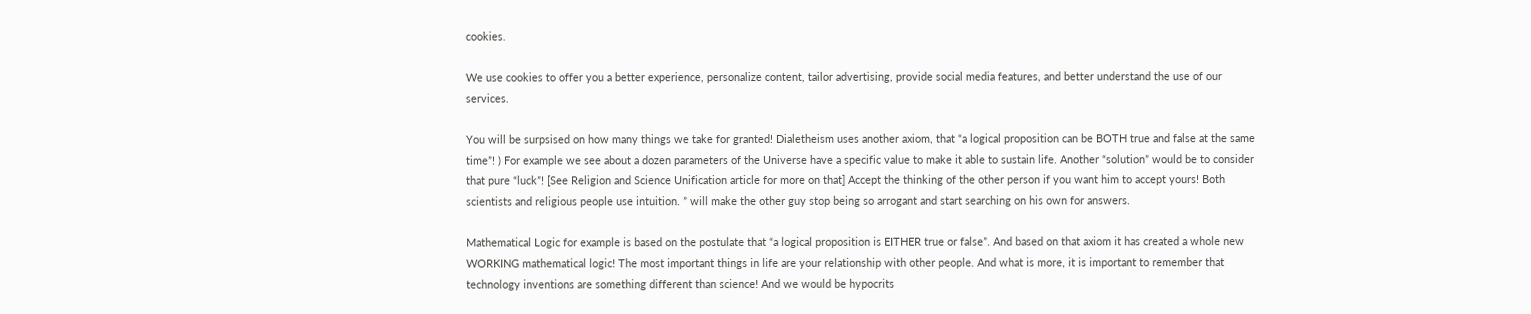cookies.

We use cookies to offer you a better experience, personalize content, tailor advertising, provide social media features, and better understand the use of our services.

You will be surpsised on how many things we take for granted! Dialetheism uses another axiom, that “a logical proposition can be BOTH true and false at the same time”! ) For example we see about a dozen parameters of the Universe have a specific value to make it able to sustain life. Another “solution” would be to consider that pure “luck”! [See Religion and Science Unification article for more on that] Accept the thinking of the other person if you want him to accept yours! Both scientists and religious people use intuition. ” will make the other guy stop being so arrogant and start searching on his own for answers.

Mathematical Logic for example is based on the postulate that “a logical proposition is EITHER true or false”. And based on that axiom it has created a whole new WORKING mathematical logic! The most important things in life are your relationship with other people. And what is more, it is important to remember that technology inventions are something different than science! And we would be hypocrits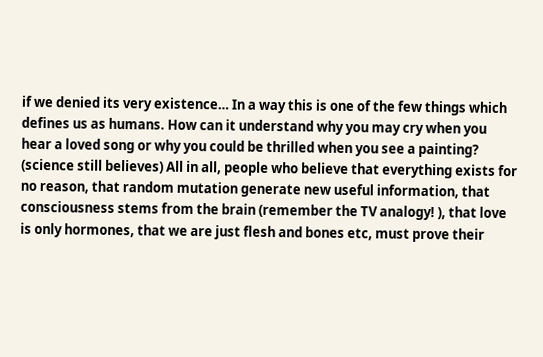if we denied its very existence… In a way this is one of the few things which defines us as humans. How can it understand why you may cry when you hear a loved song or why you could be thrilled when you see a painting? (science still believes) All in all, people who believe that everything exists for no reason, that random mutation generate new useful information, that consciousness stems from the brain (remember the TV analogy! ), that love is only hormones, that we are just flesh and bones etc, must prove their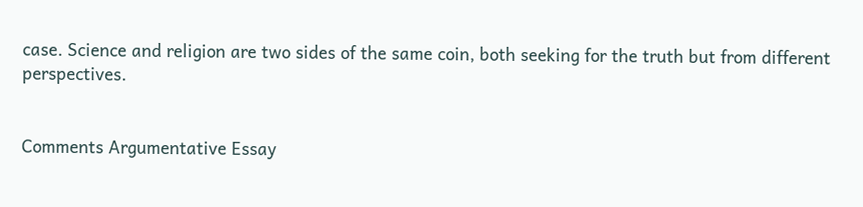case. Science and religion are two sides of the same coin, both seeking for the truth but from different perspectives.


Comments Argumentative Essay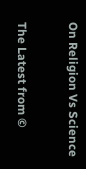On Religion Vs Science

The Latest from ©